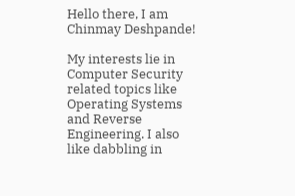Hello there, I am Chinmay Deshpande!

My interests lie in Computer Security related topics like Operating Systems and Reverse Engineering. I also like dabbling in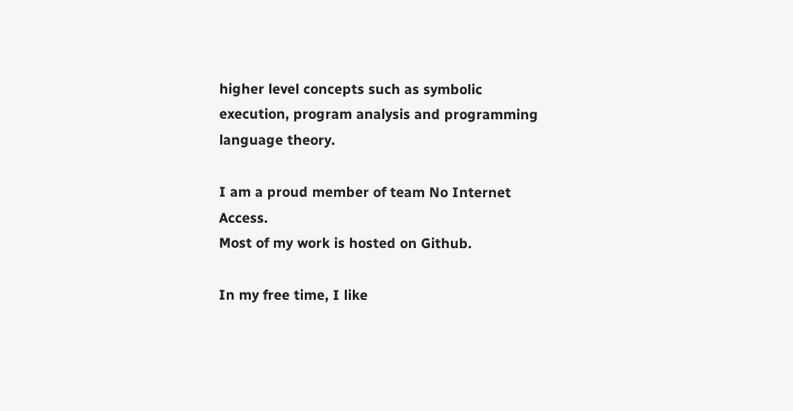higher level concepts such as symbolic execution, program analysis and programming language theory.

I am a proud member of team No Internet Access.
Most of my work is hosted on Github.

In my free time, I like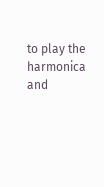to play the harmonica and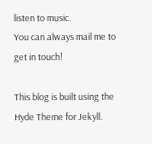listen to music.
You can always mail me to get in touch!

This blog is built using the Hyde Theme for Jekyll.